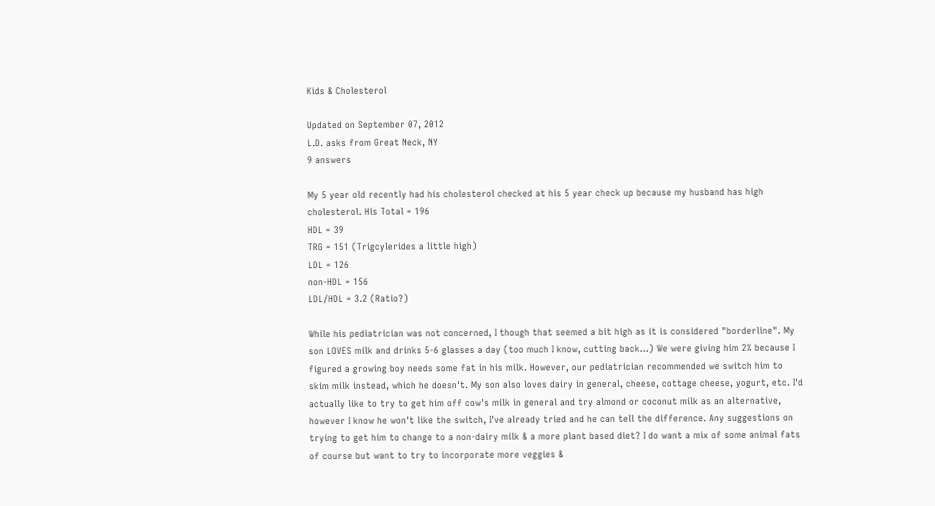Kids & Cholesterol

Updated on September 07, 2012
L.D. asks from Great Neck, NY
9 answers

My 5 year old recently had his cholesterol checked at his 5 year check up because my husband has high cholesterol. His Total = 196
HDL = 39
TRG = 151 (Trigcylerides a little high)
LDL = 126
non-HDL = 156
LDL/HDL = 3.2 (Ratio?)

While his pediatrician was not concerned, I though that seemed a bit high as it is considered "borderline". My son LOVES milk and drinks 5-6 glasses a day (too much I know, cutting back...) We were giving him 2% because I figured a growing boy needs some fat in his milk. However, our pediatrician recommended we switch him to skim milk instead, which he doesn't. My son also loves dairy in general, cheese, cottage cheese, yogurt, etc. I'd actually like to try to get him off cow's milk in general and try almond or coconut milk as an alternative, however I know he won't like the switch, I've already tried and he can tell the difference. Any suggestions on trying to get him to change to a non-dairy milk & a more plant based diet? I do want a mix of some animal fats of course but want to try to incorporate more veggies &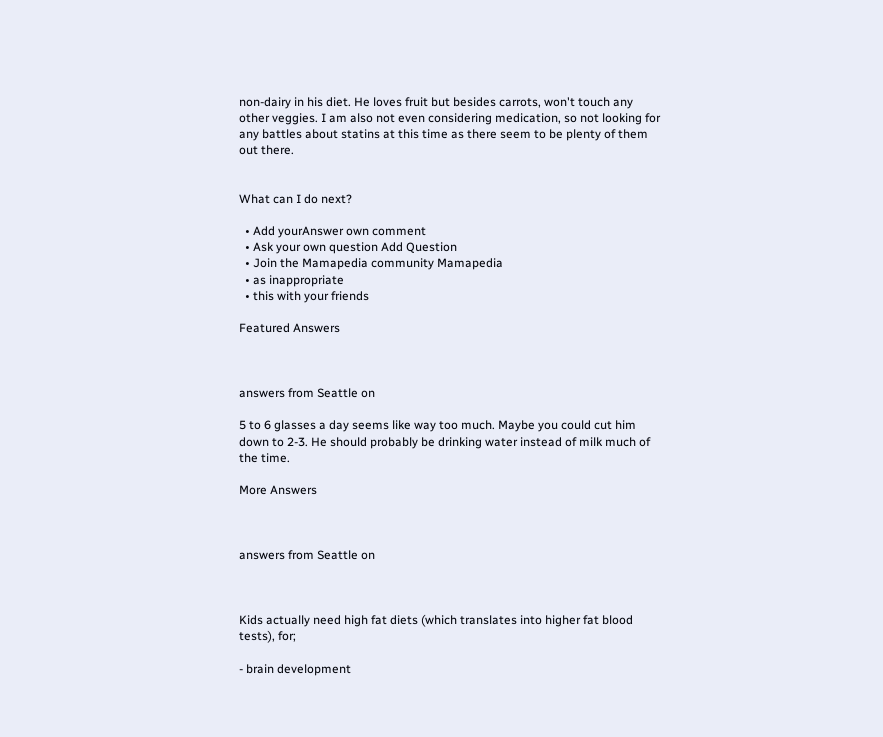non-dairy in his diet. He loves fruit but besides carrots, won't touch any other veggies. I am also not even considering medication, so not looking for any battles about statins at this time as there seem to be plenty of them out there.


What can I do next?

  • Add yourAnswer own comment
  • Ask your own question Add Question
  • Join the Mamapedia community Mamapedia
  • as inappropriate
  • this with your friends

Featured Answers



answers from Seattle on

5 to 6 glasses a day seems like way too much. Maybe you could cut him down to 2-3. He should probably be drinking water instead of milk much of the time.

More Answers



answers from Seattle on



Kids actually need high fat diets (which translates into higher fat blood tests), for;

- brain development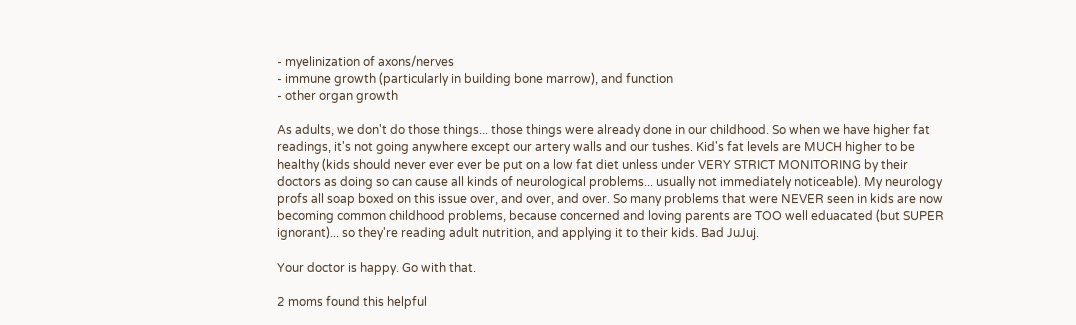- myelinization of axons/nerves
- immune growth (particularly in building bone marrow), and function
- other organ growth

As adults, we don't do those things... those things were already done in our childhood. So when we have higher fat readings, it's not going anywhere except our artery walls and our tushes. Kid's fat levels are MUCH higher to be healthy (kids should never ever ever be put on a low fat diet unless under VERY STRICT MONITORING by their doctors as doing so can cause all kinds of neurological problems... usually not immediately noticeable). My neurology profs all soap boxed on this issue over, and over, and over. So many problems that were NEVER seen in kids are now becoming common childhood problems, because concerned and loving parents are TOO well eduacated (but SUPER ignorant)... so they're reading adult nutrition, and applying it to their kids. Bad JuJuj.

Your doctor is happy. Go with that.

2 moms found this helpful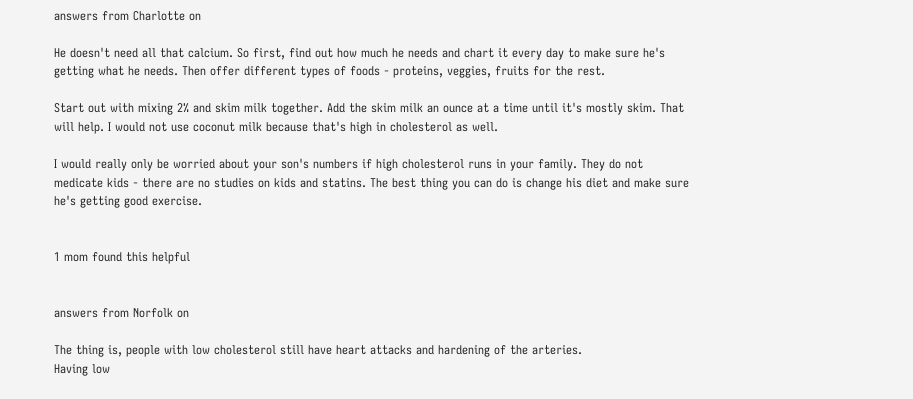answers from Charlotte on

He doesn't need all that calcium. So first, find out how much he needs and chart it every day to make sure he's getting what he needs. Then offer different types of foods - proteins, veggies, fruits for the rest.

Start out with mixing 2% and skim milk together. Add the skim milk an ounce at a time until it's mostly skim. That will help. I would not use coconut milk because that's high in cholesterol as well.

I would really only be worried about your son's numbers if high cholesterol runs in your family. They do not medicate kids - there are no studies on kids and statins. The best thing you can do is change his diet and make sure he's getting good exercise.


1 mom found this helpful


answers from Norfolk on

The thing is, people with low cholesterol still have heart attacks and hardening of the arteries.
Having low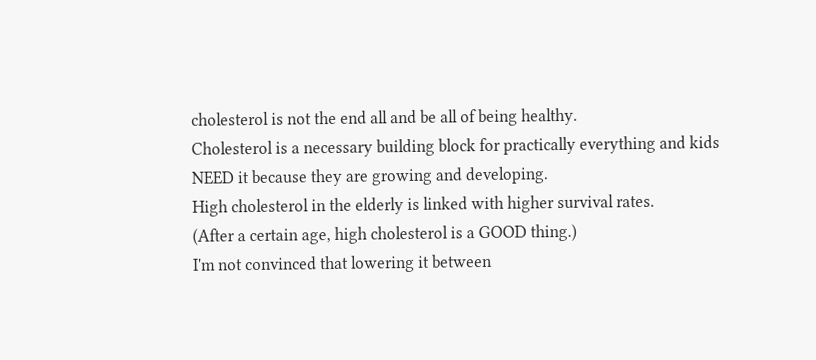cholesterol is not the end all and be all of being healthy.
Cholesterol is a necessary building block for practically everything and kids NEED it because they are growing and developing.
High cholesterol in the elderly is linked with higher survival rates.
(After a certain age, high cholesterol is a GOOD thing.)
I'm not convinced that lowering it between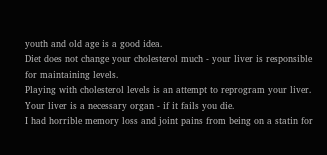youth and old age is a good idea.
Diet does not change your cholesterol much - your liver is responsible for maintaining levels.
Playing with cholesterol levels is an attempt to reprogram your liver.
Your liver is a necessary organ - if it fails you die.
I had horrible memory loss and joint pains from being on a statin for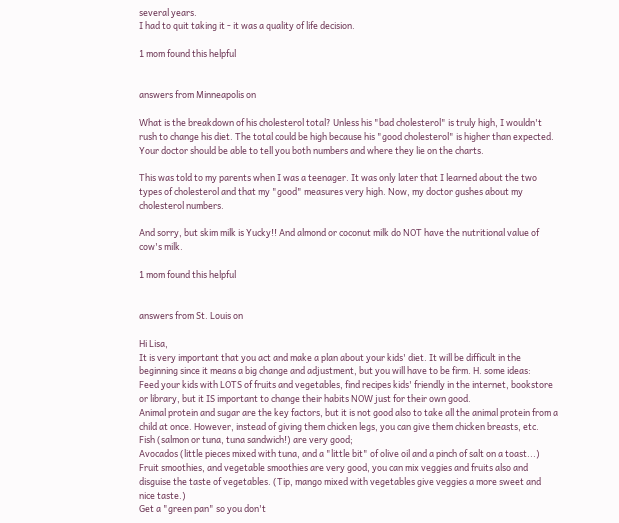several years.
I had to quit taking it - it was a quality of life decision.

1 mom found this helpful


answers from Minneapolis on

What is the breakdown of his cholesterol total? Unless his "bad cholesterol" is truly high, I wouldn't rush to change his diet. The total could be high because his "good cholesterol" is higher than expected. Your doctor should be able to tell you both numbers and where they lie on the charts.

This was told to my parents when I was a teenager. It was only later that I learned about the two types of cholesterol and that my "good" measures very high. Now, my doctor gushes about my cholesterol numbers.

And sorry, but skim milk is Yucky!! And almond or coconut milk do NOT have the nutritional value of cow's milk.

1 mom found this helpful


answers from St. Louis on

Hi Lisa,
It is very important that you act and make a plan about your kids' diet. It will be difficult in the beginning since it means a big change and adjustment, but you will have to be firm. H. some ideas:
Feed your kids with LOTS of fruits and vegetables, find recipes kids' friendly in the internet, bookstore or library, but it IS important to change their habits NOW just for their own good.
Animal protein and sugar are the key factors, but it is not good also to take all the animal protein from a child at once. However, instead of giving them chicken legs, you can give them chicken breasts, etc.
Fish (salmon or tuna, tuna sandwich!) are very good;
Avocados (little pieces mixed with tuna, and a "little bit" of olive oil and a pinch of salt on a toast...)
Fruit smoothies, and vegetable smoothies are very good, you can mix veggies and fruits also and disguise the taste of vegetables. (Tip, mango mixed with vegetables give veggies a more sweet and nice taste.)
Get a "green pan" so you don't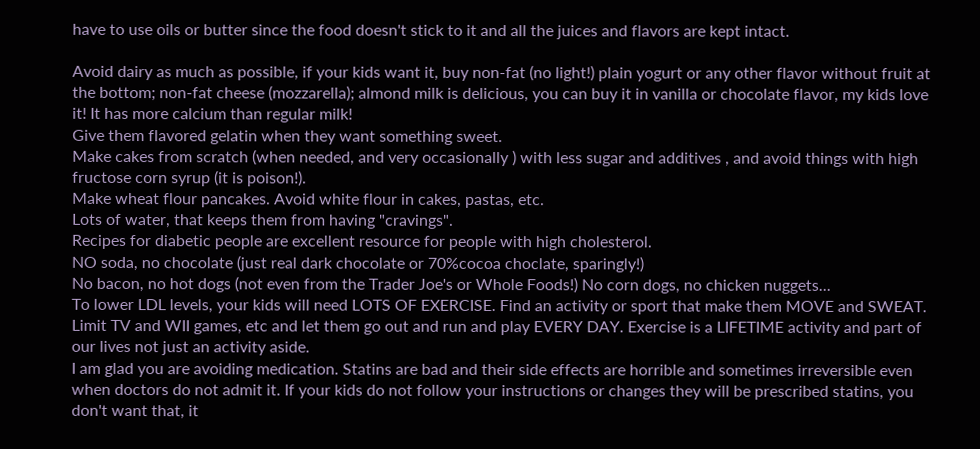have to use oils or butter since the food doesn't stick to it and all the juices and flavors are kept intact.

Avoid dairy as much as possible, if your kids want it, buy non-fat (no light!) plain yogurt or any other flavor without fruit at the bottom; non-fat cheese (mozzarella); almond milk is delicious, you can buy it in vanilla or chocolate flavor, my kids love it! It has more calcium than regular milk!
Give them flavored gelatin when they want something sweet.
Make cakes from scratch (when needed, and very occasionally ) with less sugar and additives , and avoid things with high fructose corn syrup (it is poison!).
Make wheat flour pancakes. Avoid white flour in cakes, pastas, etc.
Lots of water, that keeps them from having "cravings".
Recipes for diabetic people are excellent resource for people with high cholesterol.
NO soda, no chocolate (just real dark chocolate or 70%cocoa choclate, sparingly!)
No bacon, no hot dogs (not even from the Trader Joe's or Whole Foods!) No corn dogs, no chicken nuggets...
To lower LDL levels, your kids will need LOTS OF EXERCISE. Find an activity or sport that make them MOVE and SWEAT. Limit TV and WII games, etc and let them go out and run and play EVERY DAY. Exercise is a LIFETIME activity and part of our lives not just an activity aside.
I am glad you are avoiding medication. Statins are bad and their side effects are horrible and sometimes irreversible even when doctors do not admit it. If your kids do not follow your instructions or changes they will be prescribed statins, you don't want that, it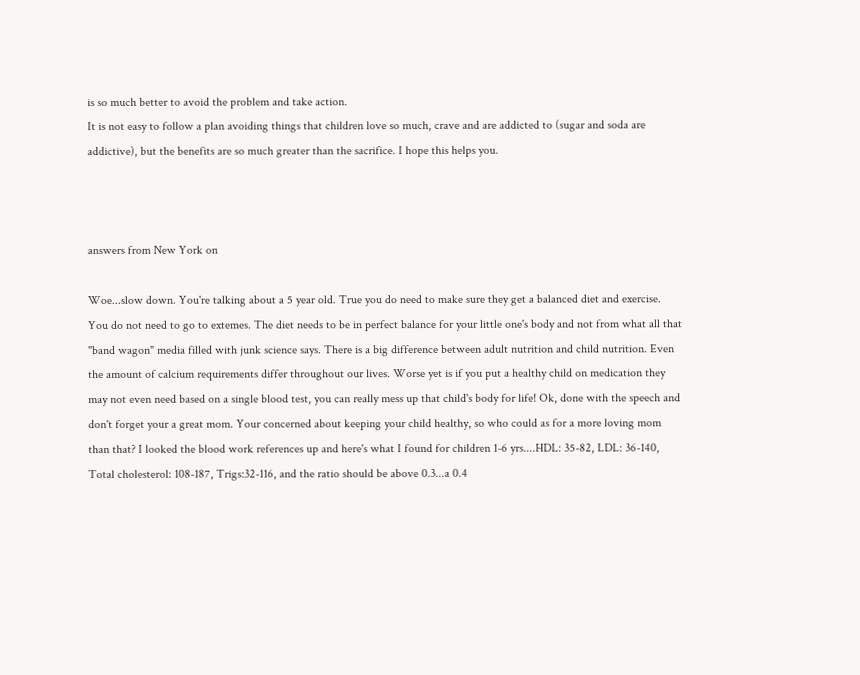is so much better to avoid the problem and take action.
It is not easy to follow a plan avoiding things that children love so much, crave and are addicted to (sugar and soda are addictive), but the benefits are so much greater than the sacrifice. I hope this helps you.



answers from New York on

Woe...slow down. You're talking about a 5 year old. True you do need to make sure they get a balanced diet and exercise. You do not need to go to extemes. The diet needs to be in perfect balance for your little one's body and not from what all that "band wagon" media filled with junk science says. There is a big difference between adult nutrition and child nutrition. Even the amount of calcium requirements differ throughout our lives. Worse yet is if you put a healthy child on medication they may not even need based on a single blood test, you can really mess up that child's body for life! Ok, done with the speech and don't forget your a great mom. Your concerned about keeping your child healthy, so who could as for a more loving mom than that? I looked the blood work references up and here's what I found for children 1-6 yrs....HDL: 35-82, LDL: 36-140, Total cholesterol: 108-187, Trigs:32-116, and the ratio should be above 0.3...a 0.4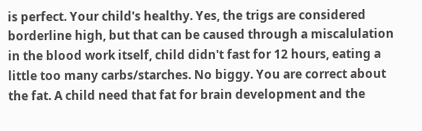is perfect. Your child's healthy. Yes, the trigs are considered borderline high, but that can be caused through a miscalulation in the blood work itself, child didn't fast for 12 hours, eating a little too many carbs/starches. No biggy. You are correct about the fat. A child need that fat for brain development and the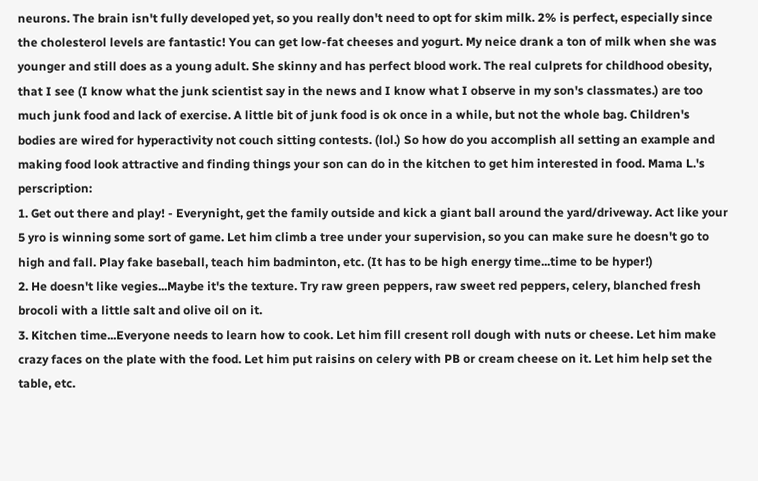neurons. The brain isn't fully developed yet, so you really don't need to opt for skim milk. 2% is perfect, especially since the cholesterol levels are fantastic! You can get low-fat cheeses and yogurt. My neice drank a ton of milk when she was younger and still does as a young adult. She skinny and has perfect blood work. The real culprets for childhood obesity, that I see (I know what the junk scientist say in the news and I know what I observe in my son's classmates.) are too much junk food and lack of exercise. A little bit of junk food is ok once in a while, but not the whole bag. Children's bodies are wired for hyperactivity not couch sitting contests. (lol.) So how do you accomplish all setting an example and making food look attractive and finding things your son can do in the kitchen to get him interested in food. Mama L.'s perscription:
1. Get out there and play! - Everynight, get the family outside and kick a giant ball around the yard/driveway. Act like your 5 yro is winning some sort of game. Let him climb a tree under your supervision, so you can make sure he doesn't go to high and fall. Play fake baseball, teach him badminton, etc. (It has to be high energy time...time to be hyper!)
2. He doesn't like vegies...Maybe it's the texture. Try raw green peppers, raw sweet red peppers, celery, blanched fresh brocoli with a little salt and olive oil on it.
3. Kitchen time...Everyone needs to learn how to cook. Let him fill cresent roll dough with nuts or cheese. Let him make crazy faces on the plate with the food. Let him put raisins on celery with PB or cream cheese on it. Let him help set the table, etc.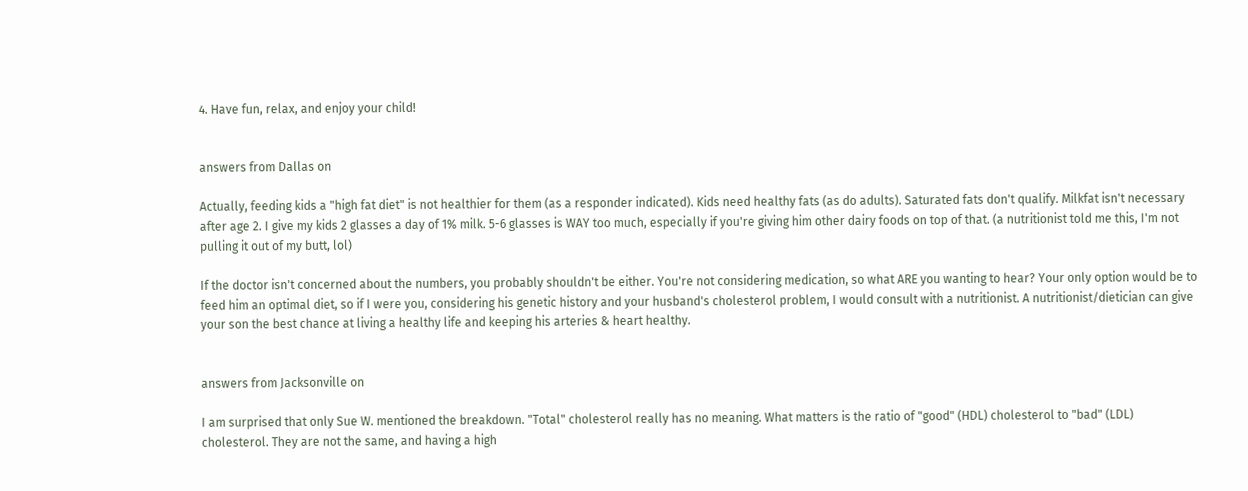4. Have fun, relax, and enjoy your child!


answers from Dallas on

Actually, feeding kids a "high fat diet" is not healthier for them (as a responder indicated). Kids need healthy fats (as do adults). Saturated fats don't qualify. Milkfat isn't necessary after age 2. I give my kids 2 glasses a day of 1% milk. 5-6 glasses is WAY too much, especially if you're giving him other dairy foods on top of that. (a nutritionist told me this, I'm not pulling it out of my butt, lol)

If the doctor isn't concerned about the numbers, you probably shouldn't be either. You're not considering medication, so what ARE you wanting to hear? Your only option would be to feed him an optimal diet, so if I were you, considering his genetic history and your husband's cholesterol problem, I would consult with a nutritionist. A nutritionist/dietician can give your son the best chance at living a healthy life and keeping his arteries & heart healthy.


answers from Jacksonville on

I am surprised that only Sue W. mentioned the breakdown. "Total" cholesterol really has no meaning. What matters is the ratio of "good" (HDL) cholesterol to "bad" (LDL) cholesterol. They are not the same, and having a high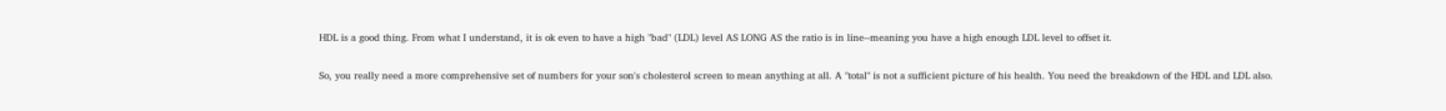HDL is a good thing. From what I understand, it is ok even to have a high "bad" (LDL) level AS LONG AS the ratio is in line--meaning you have a high enough LDL level to offset it.

So, you really need a more comprehensive set of numbers for your son's cholesterol screen to mean anything at all. A "total" is not a sufficient picture of his health. You need the breakdown of the HDL and LDL also.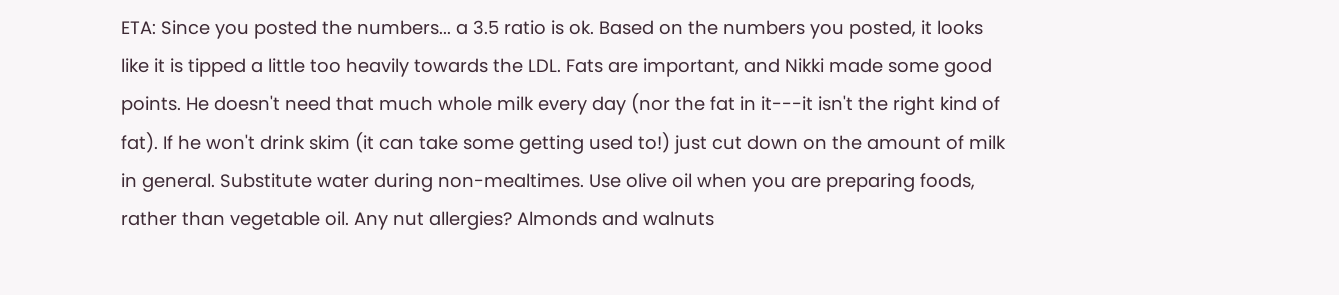ETA: Since you posted the numbers... a 3.5 ratio is ok. Based on the numbers you posted, it looks like it is tipped a little too heavily towards the LDL. Fats are important, and Nikki made some good points. He doesn't need that much whole milk every day (nor the fat in it---it isn't the right kind of fat). If he won't drink skim (it can take some getting used to!) just cut down on the amount of milk in general. Substitute water during non-mealtimes. Use olive oil when you are preparing foods, rather than vegetable oil. Any nut allergies? Almonds and walnuts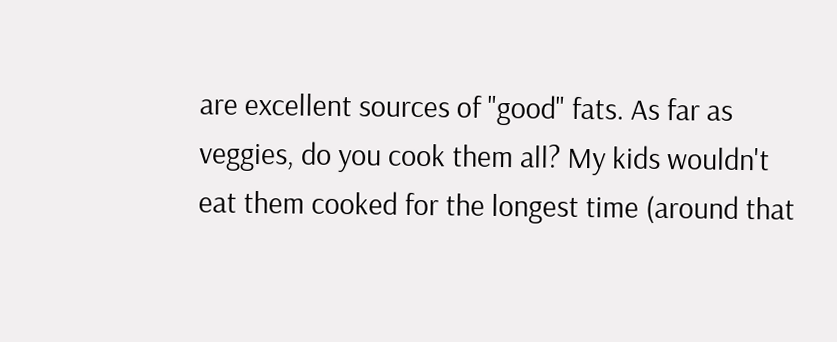are excellent sources of "good" fats. As far as veggies, do you cook them all? My kids wouldn't eat them cooked for the longest time (around that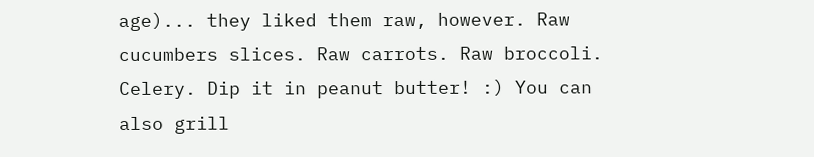age)... they liked them raw, however. Raw cucumbers slices. Raw carrots. Raw broccoli. Celery. Dip it in peanut butter! :) You can also grill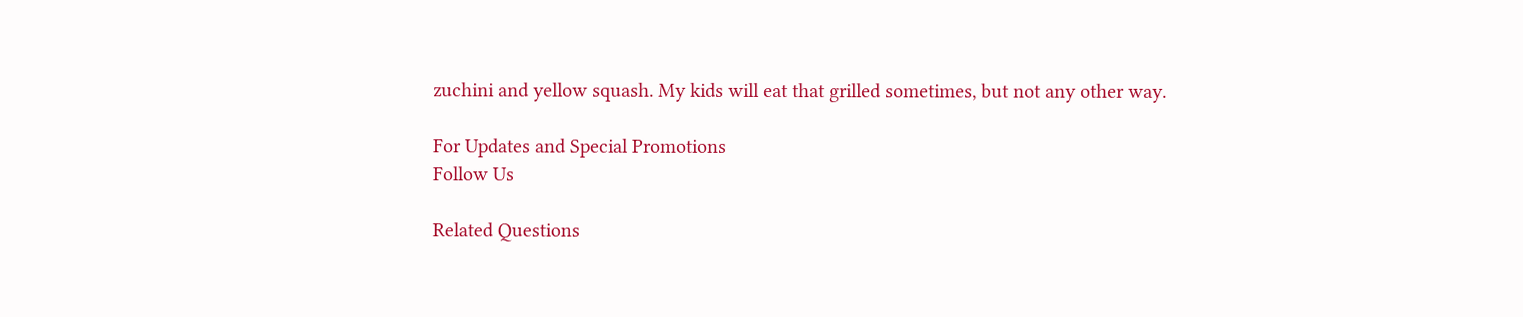zuchini and yellow squash. My kids will eat that grilled sometimes, but not any other way.

For Updates and Special Promotions
Follow Us

Related Questions